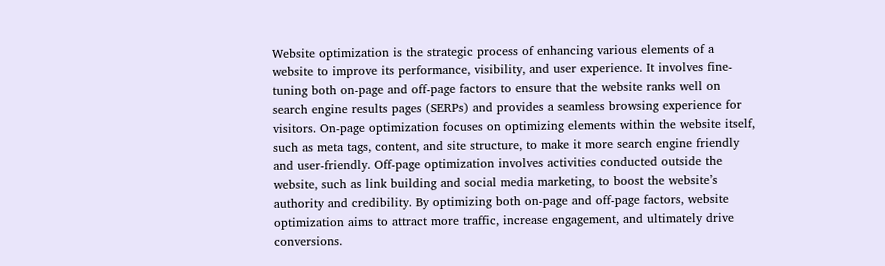Website optimization is the strategic process of enhancing various elements of a website to improve its performance, visibility, and user experience. It involves fine-tuning both on-page and off-page factors to ensure that the website ranks well on search engine results pages (SERPs) and provides a seamless browsing experience for visitors. On-page optimization focuses on optimizing elements within the website itself, such as meta tags, content, and site structure, to make it more search engine friendly and user-friendly. Off-page optimization involves activities conducted outside the website, such as link building and social media marketing, to boost the website’s authority and credibility. By optimizing both on-page and off-page factors, website optimization aims to attract more traffic, increase engagement, and ultimately drive conversions.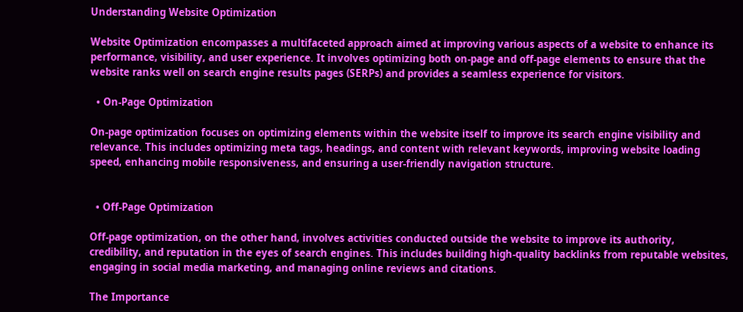Understanding Website Optimization

Website Optimization encompasses a multifaceted approach aimed at improving various aspects of a website to enhance its performance, visibility, and user experience. It involves optimizing both on-page and off-page elements to ensure that the website ranks well on search engine results pages (SERPs) and provides a seamless experience for visitors.

  • On-Page Optimization

On-page optimization focuses on optimizing elements within the website itself to improve its search engine visibility and relevance. This includes optimizing meta tags, headings, and content with relevant keywords, improving website loading speed, enhancing mobile responsiveness, and ensuring a user-friendly navigation structure.


  • Off-Page Optimization

Off-page optimization, on the other hand, involves activities conducted outside the website to improve its authority, credibility, and reputation in the eyes of search engines. This includes building high-quality backlinks from reputable websites, engaging in social media marketing, and managing online reviews and citations.

The Importance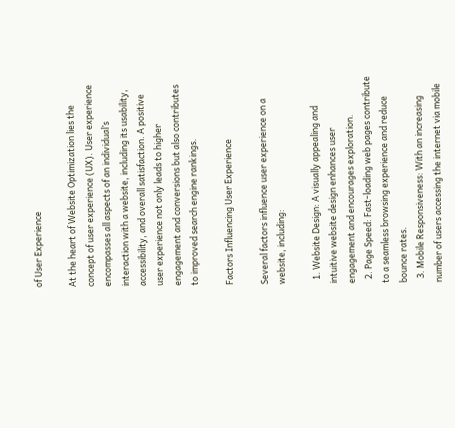of User Experience

At the heart of Website Optimization lies the concept of user experience (UX). User experience encompasses all aspects of an individual’s interaction with a website, including its usability, accessibility, and overall satisfaction. A positive user experience not only leads to higher engagement and conversions but also contributes to improved search engine rankings.

Factors Influencing User Experience

Several factors influence user experience on a website, including:

  1. Website Design: A visually appealing and intuitive website design enhances user engagement and encourages exploration.
  2. Page Speed: Fast-loading web pages contribute to a seamless browsing experience and reduce bounce rates.
  3. Mobile Responsiveness: With an increasing number of users accessing the internet via mobile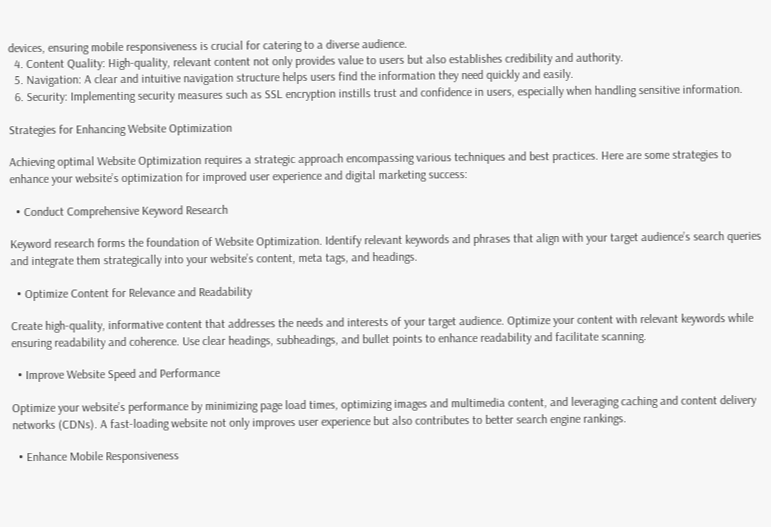devices, ensuring mobile responsiveness is crucial for catering to a diverse audience.
  4. Content Quality: High-quality, relevant content not only provides value to users but also establishes credibility and authority.
  5. Navigation: A clear and intuitive navigation structure helps users find the information they need quickly and easily.
  6. Security: Implementing security measures such as SSL encryption instills trust and confidence in users, especially when handling sensitive information.

Strategies for Enhancing Website Optimization

Achieving optimal Website Optimization requires a strategic approach encompassing various techniques and best practices. Here are some strategies to enhance your website’s optimization for improved user experience and digital marketing success:

  • Conduct Comprehensive Keyword Research

Keyword research forms the foundation of Website Optimization. Identify relevant keywords and phrases that align with your target audience’s search queries and integrate them strategically into your website’s content, meta tags, and headings.

  • Optimize Content for Relevance and Readability

Create high-quality, informative content that addresses the needs and interests of your target audience. Optimize your content with relevant keywords while ensuring readability and coherence. Use clear headings, subheadings, and bullet points to enhance readability and facilitate scanning.

  • Improve Website Speed and Performance

Optimize your website’s performance by minimizing page load times, optimizing images and multimedia content, and leveraging caching and content delivery networks (CDNs). A fast-loading website not only improves user experience but also contributes to better search engine rankings.

  • Enhance Mobile Responsiveness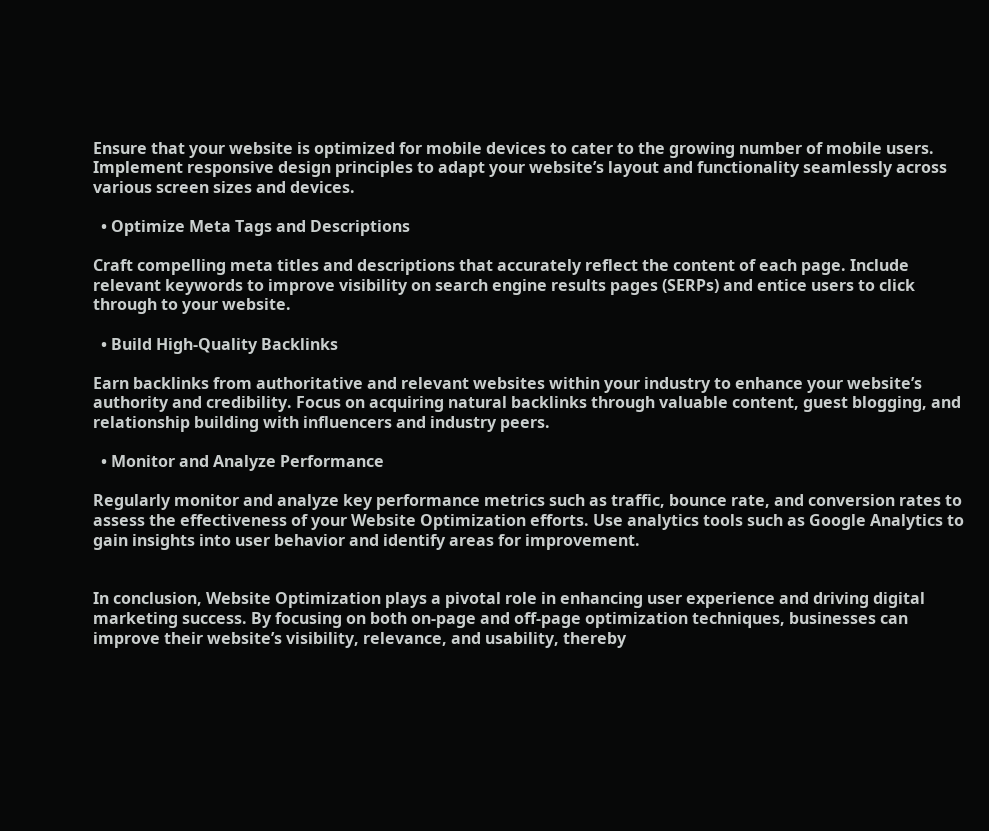Ensure that your website is optimized for mobile devices to cater to the growing number of mobile users. Implement responsive design principles to adapt your website’s layout and functionality seamlessly across various screen sizes and devices.

  • Optimize Meta Tags and Descriptions

Craft compelling meta titles and descriptions that accurately reflect the content of each page. Include relevant keywords to improve visibility on search engine results pages (SERPs) and entice users to click through to your website.

  • Build High-Quality Backlinks

Earn backlinks from authoritative and relevant websites within your industry to enhance your website’s authority and credibility. Focus on acquiring natural backlinks through valuable content, guest blogging, and relationship building with influencers and industry peers.

  • Monitor and Analyze Performance

Regularly monitor and analyze key performance metrics such as traffic, bounce rate, and conversion rates to assess the effectiveness of your Website Optimization efforts. Use analytics tools such as Google Analytics to gain insights into user behavior and identify areas for improvement.


In conclusion, Website Optimization plays a pivotal role in enhancing user experience and driving digital marketing success. By focusing on both on-page and off-page optimization techniques, businesses can improve their website’s visibility, relevance, and usability, thereby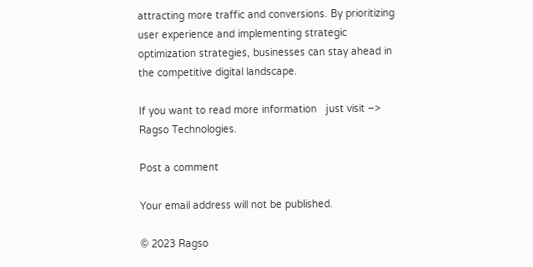attracting more traffic and conversions. By prioritizing user experience and implementing strategic optimization strategies, businesses can stay ahead in the competitive digital landscape.

If you want to read more information   just visit –> Ragso Technologies.

Post a comment

Your email address will not be published.

© 2023 Ragso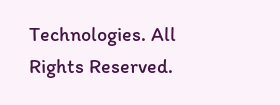Technologies. All Rights Reserved.